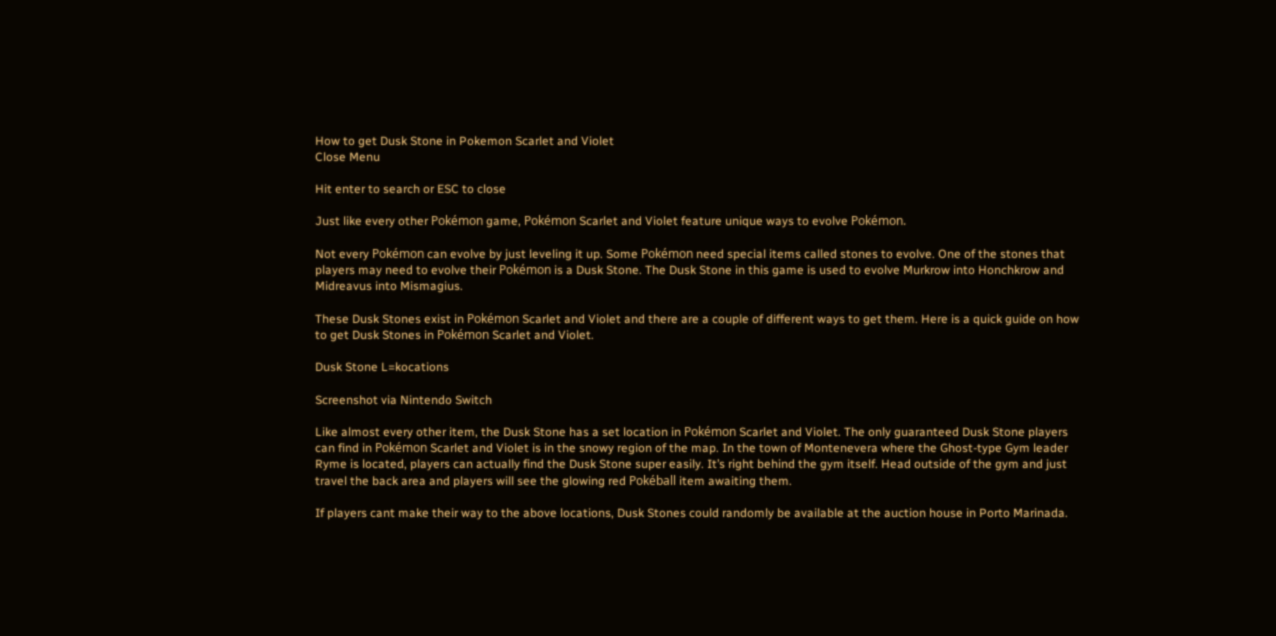How to get Dusk Stone in Pokemon Scarlet and Violet
Close Menu

Hit enter to search or ESC to close

Just like every other Pokémon game, Pokémon Scarlet and Violet feature unique ways to evolve Pokémon.

Not every Pokémon can evolve by just leveling it up. Some Pokémon need special items called stones to evolve. One of the stones that players may need to evolve their Pokémon is a Dusk Stone. The Dusk Stone in this game is used to evolve Murkrow into Honchkrow and Midreavus into Mismagius.

These Dusk Stones exist in Pokémon Scarlet and Violet and there are a couple of different ways to get them. Here is a quick guide on how to get Dusk Stones in Pokémon Scarlet and Violet.

Dusk Stone L=kocations

Screenshot via Nintendo Switch

Like almost every other item, the Dusk Stone has a set location in Pokémon Scarlet and Violet. The only guaranteed Dusk Stone players can find in Pokémon Scarlet and Violet is in the snowy region of the map. In the town of Montenevera where the Ghost-type Gym leader Ryme is located, players can actually find the Dusk Stone super easily. It’s right behind the gym itself. Head outside of the gym and just travel the back area and players will see the glowing red Pokéball item awaiting them.

If players cant make their way to the above locations, Dusk Stones could randomly be available at the auction house in Porto Marinada.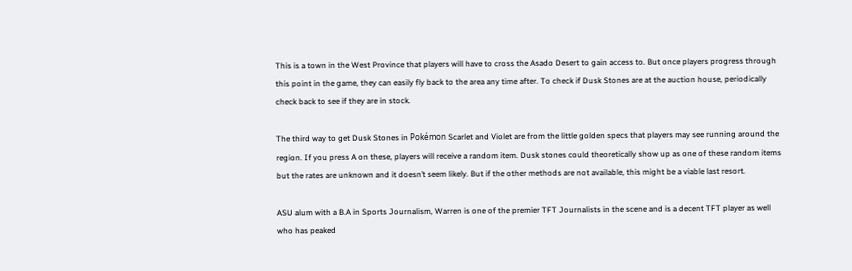This is a town in the West Province that players will have to cross the Asado Desert to gain access to. But once players progress through this point in the game, they can easily fly back to the area any time after. To check if Dusk Stones are at the auction house, periodically check back to see if they are in stock.

The third way to get Dusk Stones in Pokémon Scarlet and Violet are from the little golden specs that players may see running around the region. If you press A on these, players will receive a random item. Dusk stones could theoretically show up as one of these random items but the rates are unknown and it doesn’t seem likely. But if the other methods are not available, this might be a viable last resort.

ASU alum with a B.A in Sports Journalism, Warren is one of the premier TFT Journalists in the scene and is a decent TFT player as well who has peaked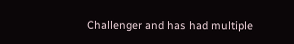Challenger and has had multiple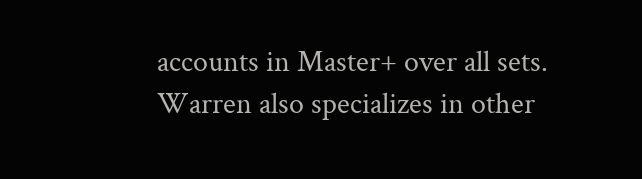accounts in Master+ over all sets. Warren also specializes in other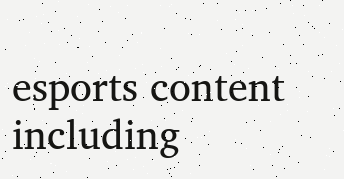esports content including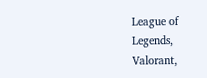League of Legends, Valorant,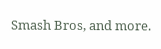Smash Bros, and more.